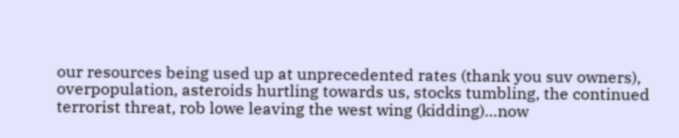our resources being used up at unprecedented rates (thank you suv owners), overpopulation, asteroids hurtling towards us, stocks tumbling, the continued terrorist threat, rob lowe leaving the west wing (kidding)…now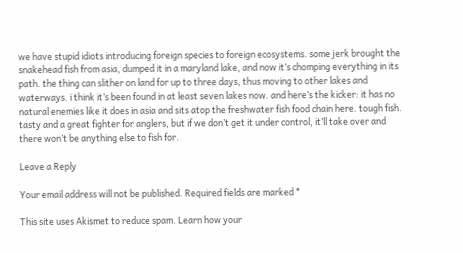we have stupid idiots introducing foreign species to foreign ecosystems. some jerk brought the snakehead fish from asia, dumped it in a maryland lake, and now it’s chomping everything in its path. the thing can slither on land for up to three days, thus moving to other lakes and waterways. i think it’s been found in at least seven lakes now. and here’s the kicker: it has no natural enemies like it does in asia and sits atop the freshwater fish food chain here. tough fish. tasty and a great fighter for anglers, but if we don’t get it under control, it’ll take over and there won’t be anything else to fish for.

Leave a Reply

Your email address will not be published. Required fields are marked *

This site uses Akismet to reduce spam. Learn how your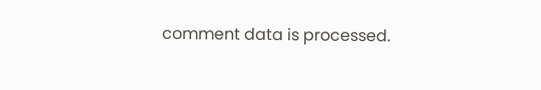comment data is processed.